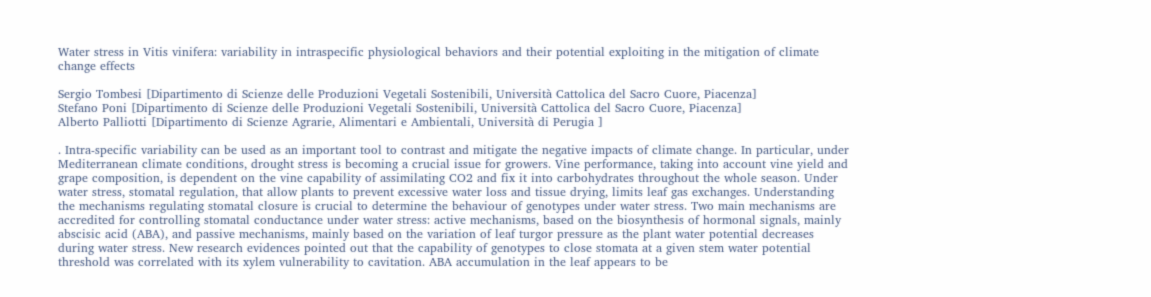Water stress in Vitis vinifera: variability in intraspecific physiological behaviors and their potential exploiting in the mitigation of climate change effects

Sergio Tombesi [Dipartimento di Scienze delle Produzioni Vegetali Sostenibili, Università Cattolica del Sacro Cuore, Piacenza]
Stefano Poni [Dipartimento di Scienze delle Produzioni Vegetali Sostenibili, Università Cattolica del Sacro Cuore, Piacenza]
Alberto Palliotti [Dipartimento di Scienze Agrarie, Alimentari e Ambientali, Università di Perugia ]

. Intra-specific variability can be used as an important tool to contrast and mitigate the negative impacts of climate change. In particular, under Mediterranean climate conditions, drought stress is becoming a crucial issue for growers. Vine performance, taking into account vine yield and grape composition, is dependent on the vine capability of assimilating CO2 and fix it into carbohydrates throughout the whole season. Under water stress, stomatal regulation, that allow plants to prevent excessive water loss and tissue drying, limits leaf gas exchanges. Understanding the mechanisms regulating stomatal closure is crucial to determine the behaviour of genotypes under water stress. Two main mechanisms are accredited for controlling stomatal conductance under water stress: active mechanisms, based on the biosynthesis of hormonal signals, mainly abscisic acid (ABA), and passive mechanisms, mainly based on the variation of leaf turgor pressure as the plant water potential decreases during water stress. New research evidences pointed out that the capability of genotypes to close stomata at a given stem water potential threshold was correlated with its xylem vulnerability to cavitation. ABA accumulation in the leaf appears to be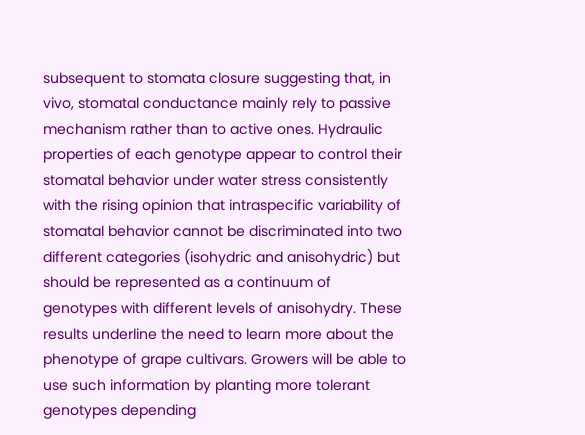subsequent to stomata closure suggesting that, in vivo, stomatal conductance mainly rely to passive mechanism rather than to active ones. Hydraulic properties of each genotype appear to control their stomatal behavior under water stress consistently with the rising opinion that intraspecific variability of stomatal behavior cannot be discriminated into two different categories (isohydric and anisohydric) but should be represented as a continuum of genotypes with different levels of anisohydry. These results underline the need to learn more about the phenotype of grape cultivars. Growers will be able to use such information by planting more tolerant genotypes depending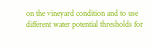on the vineyard condition and to use different water potential thresholds for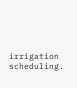irrigation scheduling.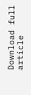Download full article